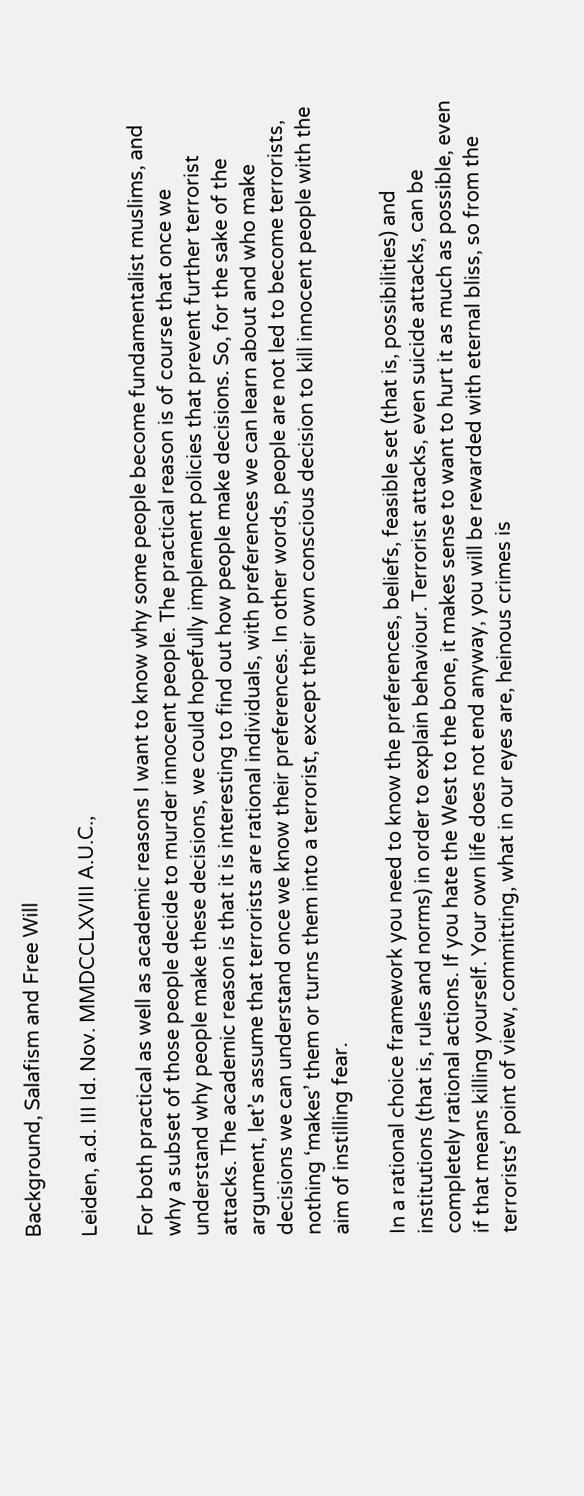Background, Salafism and Free Will

Leiden, a.d. III Id. Nov. MMDCCLXVIII A.U.C.,

For both practical as well as academic reasons I want to know why some people become fundamentalist muslims, and why a subset of those people decide to murder innocent people. The practical reason is of course that once we understand why people make these decisions, we could hopefully implement policies that prevent further terrorist attacks. The academic reason is that it is interesting to find out how people make decisions. So, for the sake of the argument, let’s assume that terrorists are rational individuals, with preferences we can learn about and who make decisions we can understand once we know their preferences. In other words, people are not led to become terrorists, nothing ‘makes’ them or turns them into a terrorist, except their own conscious decision to kill innocent people with the aim of instilling fear.

In a rational choice framework you need to know the preferences, beliefs, feasible set (that is, possibilities) and institutions (that is, rules and norms) in order to explain behaviour. Terrorist attacks, even suicide attacks, can be completely rational actions. If you hate the West to the bone, it makes sense to want to hurt it as much as possible, even if that means killing yourself. Your own life does not end anyway, you will be rewarded with eternal bliss, so from the terrorists’ point of view, committing, what in our eyes are, heinous crimes is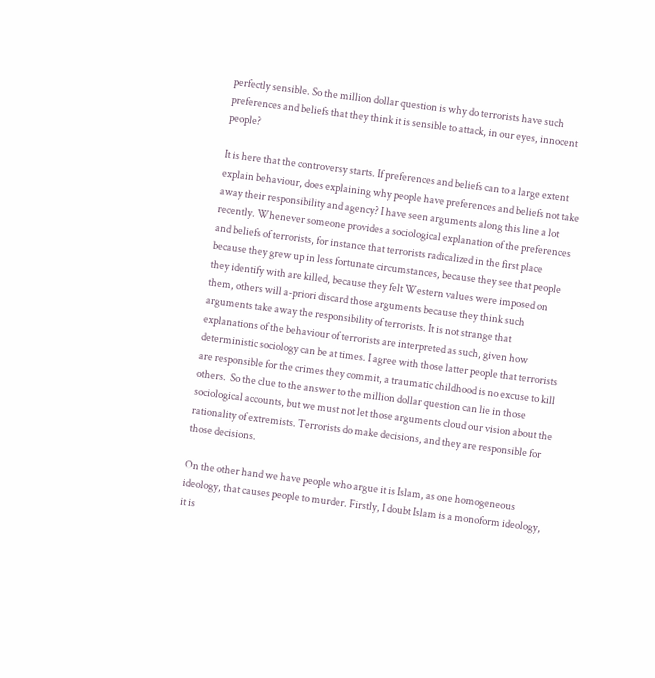perfectly sensible. So the million dollar question is why do terrorists have such preferences and beliefs that they think it is sensible to attack, in our eyes, innocent people?

It is here that the controversy starts. If preferences and beliefs can to a large extent explain behaviour, does explaining why people have preferences and beliefs not take away their responsibility and agency? I have seen arguments along this line a lot recently. Whenever someone provides a sociological explanation of the preferences and beliefs of terrorists, for instance that terrorists radicalized in the first place because they grew up in less fortunate circumstances, because they see that people they identify with are killed, because they felt Western values were imposed on them, others will a-priori discard those arguments because they think such arguments take away the responsibility of terrorists. It is not strange that explanations of the behaviour of terrorists are interpreted as such, given how deterministic sociology can be at times. I agree with those latter people that terrorists are responsible for the crimes they commit, a traumatic childhood is no excuse to kill others.  So the clue to the answer to the million dollar question can lie in those sociological accounts, but we must not let those arguments cloud our vision about the rationality of extremists. Terrorists do make decisions, and they are responsible for those decisions.

On the other hand we have people who argue it is Islam, as one homogeneous ideology, that causes people to murder. Firstly, I doubt Islam is a monoform ideology, it is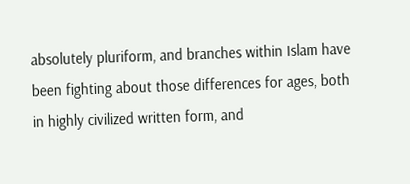absolutely pluriform, and branches within Islam have been fighting about those differences for ages, both in highly civilized written form, and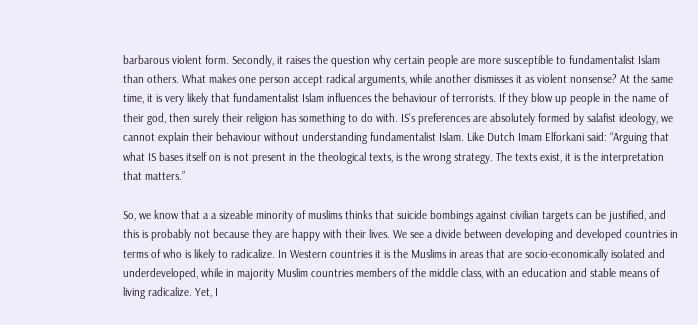barbarous violent form. Secondly, it raises the question why certain people are more susceptible to fundamentalist Islam than others. What makes one person accept radical arguments, while another dismisses it as violent nonsense? At the same time, it is very likely that fundamentalist Islam influences the behaviour of terrorists. If they blow up people in the name of their god, then surely their religion has something to do with. IS’s preferences are absolutely formed by salafist ideology, we cannot explain their behaviour without understanding fundamentalist Islam. Like Dutch Imam Elforkani said: “Arguing that what IS bases itself on is not present in the theological texts, is the wrong strategy. The texts exist, it is the interpretation that matters.”

So, we know that a a sizeable minority of muslims thinks that suicide bombings against civilian targets can be justified, and this is probably not because they are happy with their lives. We see a divide between developing and developed countries in terms of who is likely to radicalize. In Western countries it is the Muslims in areas that are socio-economically isolated and underdeveloped, while in majority Muslim countries members of the middle class, with an education and stable means of living radicalize. Yet, I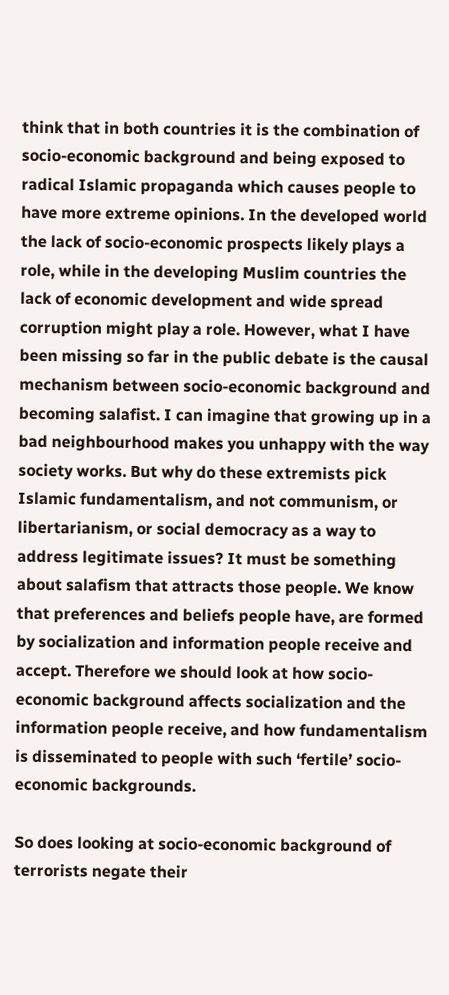think that in both countries it is the combination of socio-economic background and being exposed to radical Islamic propaganda which causes people to have more extreme opinions. In the developed world the lack of socio-economic prospects likely plays a role, while in the developing Muslim countries the lack of economic development and wide spread corruption might play a role. However, what I have been missing so far in the public debate is the causal mechanism between socio-economic background and becoming salafist. I can imagine that growing up in a bad neighbourhood makes you unhappy with the way society works. But why do these extremists pick Islamic fundamentalism, and not communism, or libertarianism, or social democracy as a way to address legitimate issues? It must be something about salafism that attracts those people. We know that preferences and beliefs people have, are formed by socialization and information people receive and accept. Therefore we should look at how socio-economic background affects socialization and the information people receive, and how fundamentalism is disseminated to people with such ‘fertile’ socio-economic backgrounds.

So does looking at socio-economic background of terrorists negate their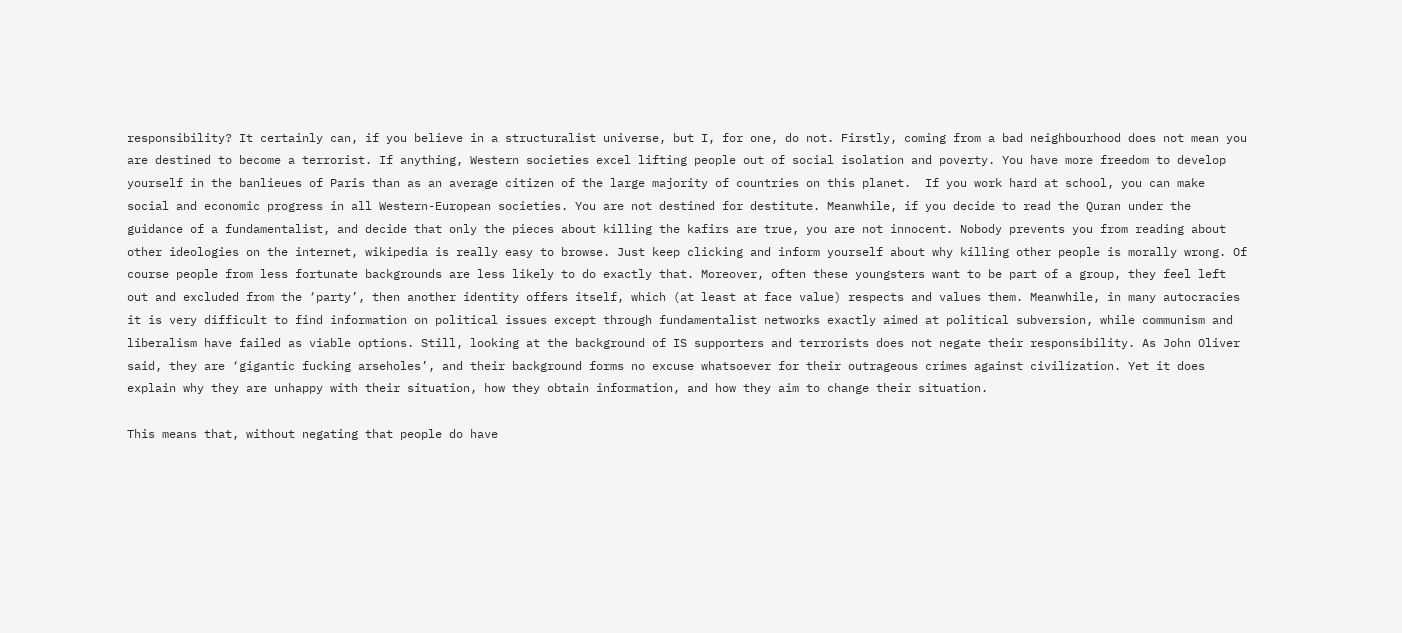responsibility? It certainly can, if you believe in a structuralist universe, but I, for one, do not. Firstly, coming from a bad neighbourhood does not mean you are destined to become a terrorist. If anything, Western societies excel lifting people out of social isolation and poverty. You have more freedom to develop yourself in the banlieues of Paris than as an average citizen of the large majority of countries on this planet.  If you work hard at school, you can make social and economic progress in all Western-European societies. You are not destined for destitute. Meanwhile, if you decide to read the Quran under the guidance of a fundamentalist, and decide that only the pieces about killing the kafirs are true, you are not innocent. Nobody prevents you from reading about other ideologies on the internet, wikipedia is really easy to browse. Just keep clicking and inform yourself about why killing other people is morally wrong. Of course people from less fortunate backgrounds are less likely to do exactly that. Moreover, often these youngsters want to be part of a group, they feel left out and excluded from the ‘party’, then another identity offers itself, which (at least at face value) respects and values them. Meanwhile, in many autocracies it is very difficult to find information on political issues except through fundamentalist networks exactly aimed at political subversion, while communism and liberalism have failed as viable options. Still, looking at the background of IS supporters and terrorists does not negate their responsibility. As John Oliver said, they are ‘gigantic fucking arseholes’, and their background forms no excuse whatsoever for their outrageous crimes against civilization. Yet it does explain why they are unhappy with their situation, how they obtain information, and how they aim to change their situation.

This means that, without negating that people do have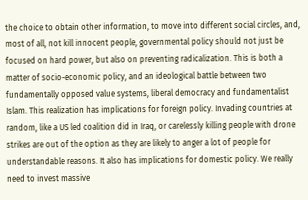the choice to obtain other information, to move into different social circles, and, most of all, not kill innocent people, governmental policy should not just be focused on hard power, but also on preventing radicalization. This is both a matter of socio-economic policy, and an ideological battle between two fundamentally opposed value systems, liberal democracy and fundamentalist Islam. This realization has implications for foreign policy. Invading countries at random, like a US led coalition did in Iraq, or carelessly killing people with drone strikes are out of the option as they are likely to anger a lot of people for understandable reasons. It also has implications for domestic policy. We really need to invest massive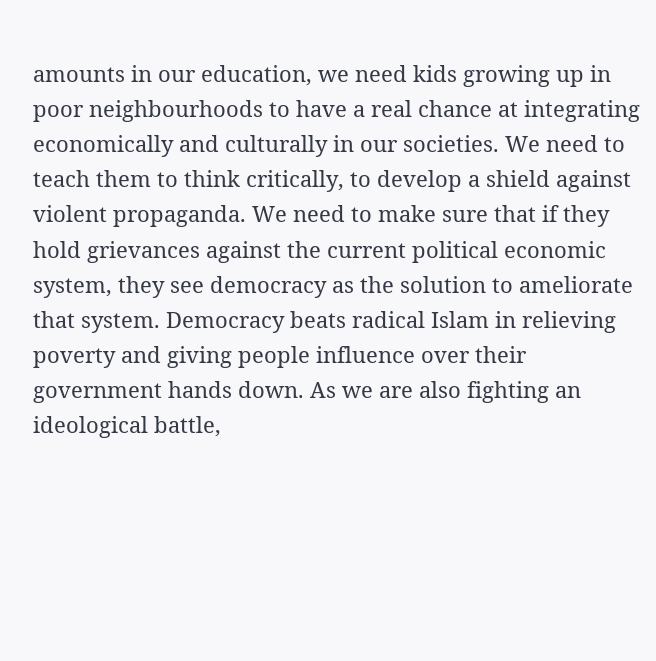amounts in our education, we need kids growing up in poor neighbourhoods to have a real chance at integrating economically and culturally in our societies. We need to teach them to think critically, to develop a shield against violent propaganda. We need to make sure that if they hold grievances against the current political economic system, they see democracy as the solution to ameliorate that system. Democracy beats radical Islam in relieving poverty and giving people influence over their government hands down. As we are also fighting an ideological battle,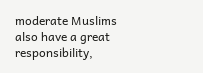moderate Muslims also have a great responsibility,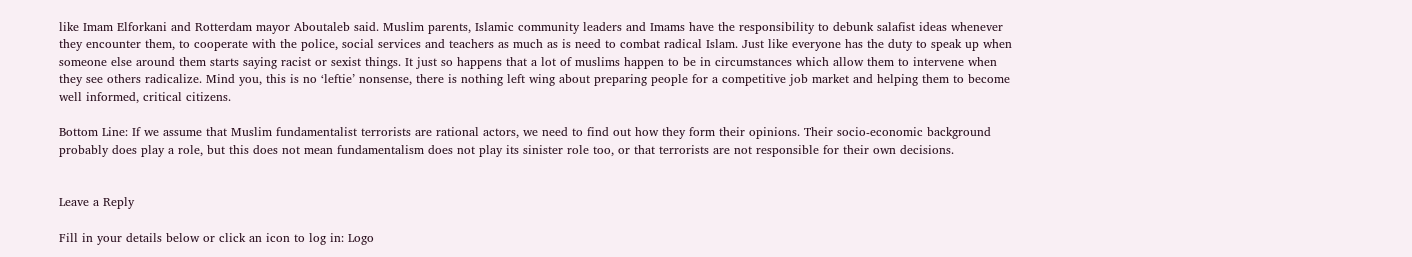like Imam Elforkani and Rotterdam mayor Aboutaleb said. Muslim parents, Islamic community leaders and Imams have the responsibility to debunk salafist ideas whenever they encounter them, to cooperate with the police, social services and teachers as much as is need to combat radical Islam. Just like everyone has the duty to speak up when someone else around them starts saying racist or sexist things. It just so happens that a lot of muslims happen to be in circumstances which allow them to intervene when they see others radicalize. Mind you, this is no ‘leftie’ nonsense, there is nothing left wing about preparing people for a competitive job market and helping them to become well informed, critical citizens.

Bottom Line: If we assume that Muslim fundamentalist terrorists are rational actors, we need to find out how they form their opinions. Their socio-economic background probably does play a role, but this does not mean fundamentalism does not play its sinister role too, or that terrorists are not responsible for their own decisions.


Leave a Reply

Fill in your details below or click an icon to log in: Logo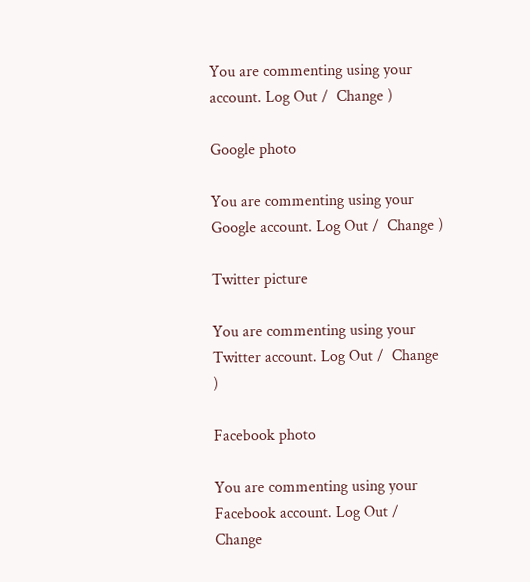You are commenting using your account. Log Out /  Change )

Google photo

You are commenting using your Google account. Log Out /  Change )

Twitter picture

You are commenting using your Twitter account. Log Out /  Change )

Facebook photo

You are commenting using your Facebook account. Log Out /  Change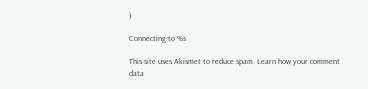)

Connecting to %s

This site uses Akismet to reduce spam. Learn how your comment data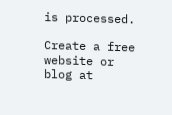is processed.

Create a free website or blog at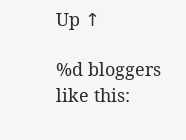Up ↑

%d bloggers like this: